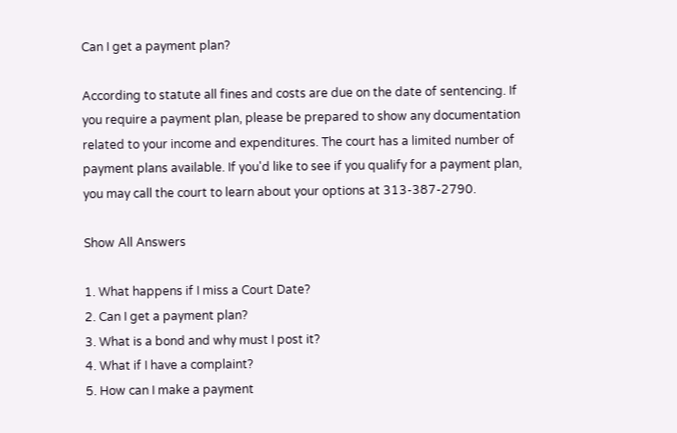Can I get a payment plan?

According to statute all fines and costs are due on the date of sentencing. If you require a payment plan, please be prepared to show any documentation related to your income and expenditures. The court has a limited number of payment plans available. If you'd like to see if you qualify for a payment plan, you may call the court to learn about your options at 313-387-2790.

Show All Answers

1. What happens if I miss a Court Date?
2. Can I get a payment plan?
3. What is a bond and why must I post it?
4. What if I have a complaint?
5. How can I make a payment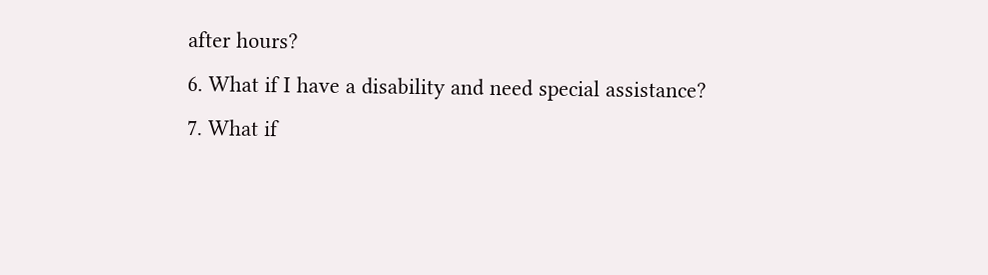after hours?
6. What if I have a disability and need special assistance?
7. What if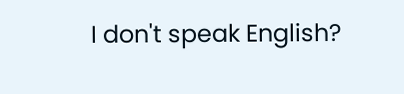I don't speak English?